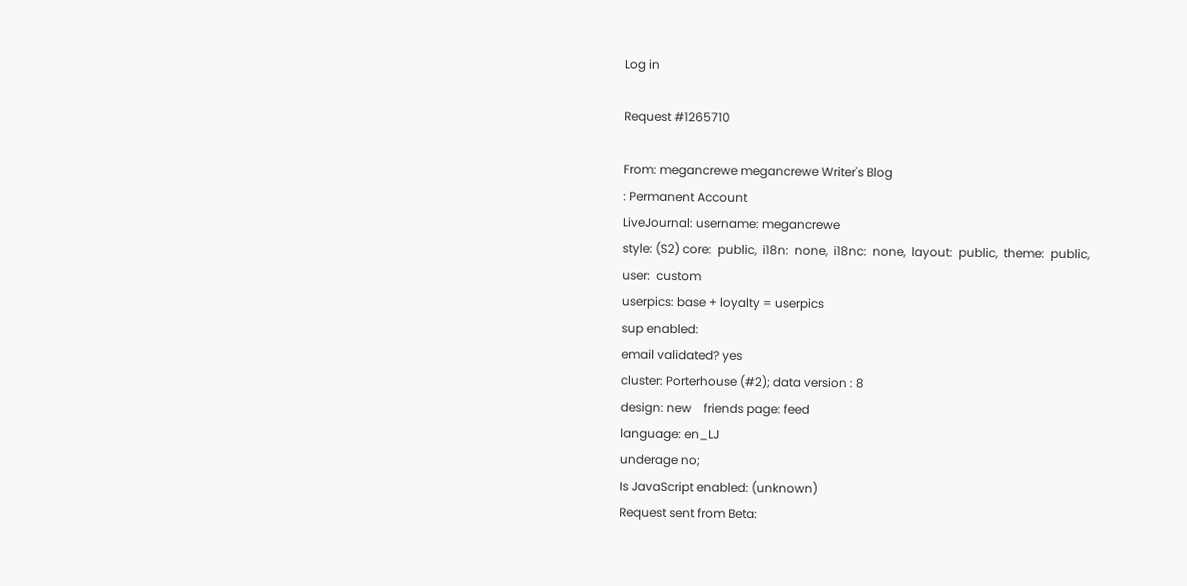Log in

Request #1265710

From: megancrewe megancrewe Writer's Blog
: Permanent Account
LiveJournal: username: megancrewe
style: (S2) core:  public,  i18n:  none,  i18nc:  none,  layout:  public,  theme:  public,  user:  custom
userpics: base + loyalty = userpics
sup enabled:
email validated? yes
cluster: Porterhouse (#2); data version : 8
design: new    friends page: feed
language: en_LJ
underage no;
Is JavaScript enabled: (unknown)
Request sent from Beta: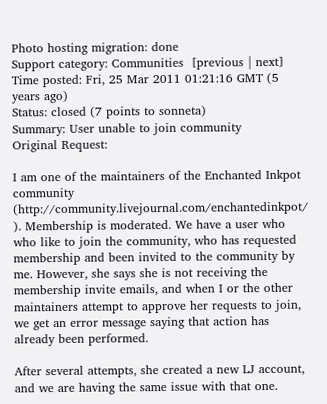Photo hosting migration: done
Support category: Communities  [previous | next]
Time posted: Fri, 25 Mar 2011 01:21:16 GMT (5 years ago)
Status: closed (7 points to sonneta)
Summary: User unable to join community
Original Request:

I am one of the maintainers of the Enchanted Inkpot community (http://community.livejournal.com/enchantedinkpot/ ). Membership is moderated. We have a user who who like to join the community, who has requested membership and been invited to the community by me. However, she says she is not receiving the membership invite emails, and when I or the other maintainers attempt to approve her requests to join, we get an error message saying that action has already been performed.

After several attempts, she created a new LJ account, and we are having the same issue with that one.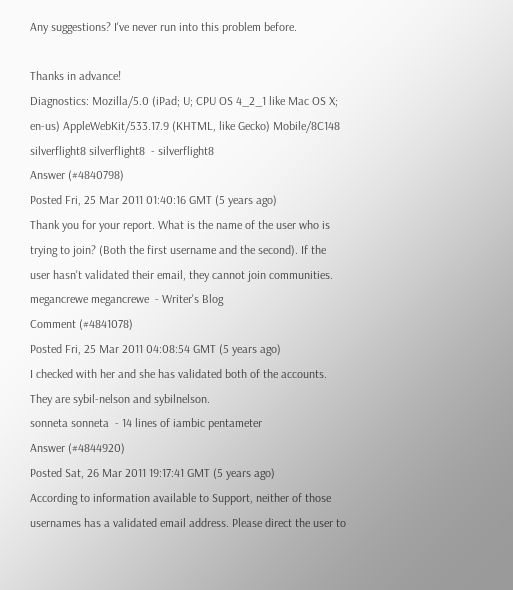Any suggestions? I've never run into this problem before.

Thanks in advance!
Diagnostics: Mozilla/5.0 (iPad; U; CPU OS 4_2_1 like Mac OS X; en-us) AppleWebKit/533.17.9 (KHTML, like Gecko) Mobile/8C148
silverflight8 silverflight8  - silverflight8
Answer (#4840798)
Posted Fri, 25 Mar 2011 01:40:16 GMT (5 years ago)
Thank you for your report. What is the name of the user who is trying to join? (Both the first username and the second). If the user hasn't validated their email, they cannot join communities.
megancrewe megancrewe  - Writer's Blog
Comment (#4841078)
Posted Fri, 25 Mar 2011 04:08:54 GMT (5 years ago)
I checked with her and she has validated both of the accounts. They are sybil-nelson and sybilnelson.
sonneta sonneta  - 14 lines of iambic pentameter
Answer (#4844920)
Posted Sat, 26 Mar 2011 19:17:41 GMT (5 years ago)
According to information available to Support, neither of those usernames has a validated email address. Please direct the user to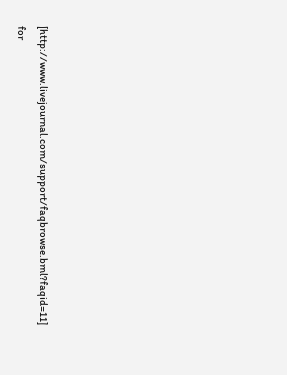[http://www.livejournal.com/support/faqbrowse.bml?faqid=11] for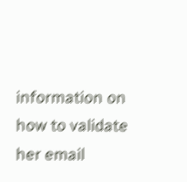information on how to validate her email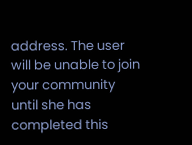address. The user will be unable to join your community until she has completed this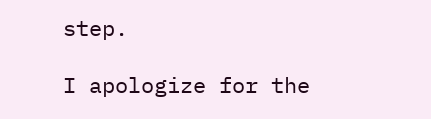step.

I apologize for the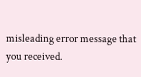misleading error message that you received.